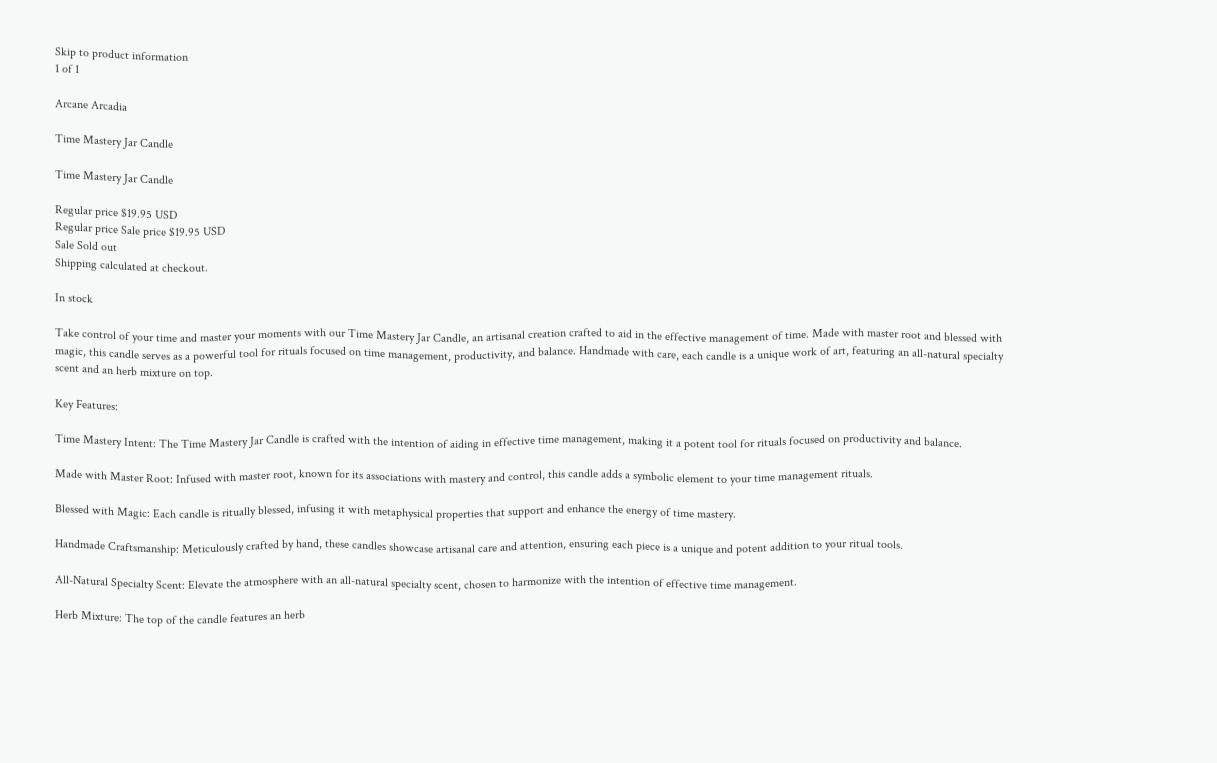Skip to product information
1 of 1

Arcane Arcadia

Time Mastery Jar Candle

Time Mastery Jar Candle

Regular price $19.95 USD
Regular price Sale price $19.95 USD
Sale Sold out
Shipping calculated at checkout.

In stock

Take control of your time and master your moments with our Time Mastery Jar Candle, an artisanal creation crafted to aid in the effective management of time. Made with master root and blessed with magic, this candle serves as a powerful tool for rituals focused on time management, productivity, and balance. Handmade with care, each candle is a unique work of art, featuring an all-natural specialty scent and an herb mixture on top.

Key Features:

Time Mastery Intent: The Time Mastery Jar Candle is crafted with the intention of aiding in effective time management, making it a potent tool for rituals focused on productivity and balance.

Made with Master Root: Infused with master root, known for its associations with mastery and control, this candle adds a symbolic element to your time management rituals.

Blessed with Magic: Each candle is ritually blessed, infusing it with metaphysical properties that support and enhance the energy of time mastery.

Handmade Craftsmanship: Meticulously crafted by hand, these candles showcase artisanal care and attention, ensuring each piece is a unique and potent addition to your ritual tools.

All-Natural Specialty Scent: Elevate the atmosphere with an all-natural specialty scent, chosen to harmonize with the intention of effective time management.

Herb Mixture: The top of the candle features an herb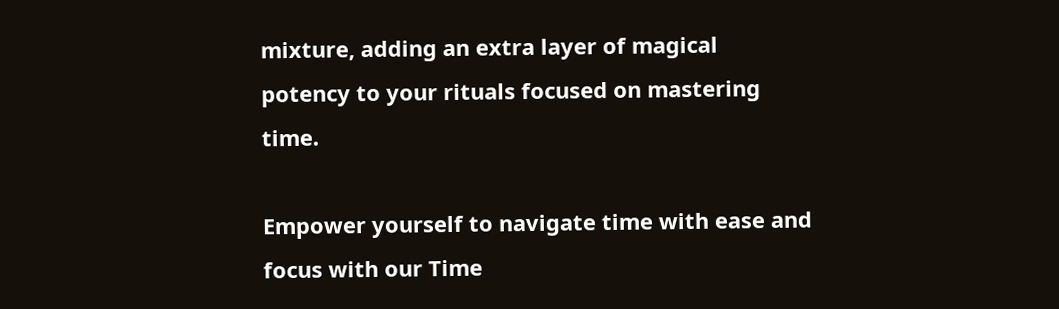mixture, adding an extra layer of magical potency to your rituals focused on mastering time.

Empower yourself to navigate time with ease and focus with our Time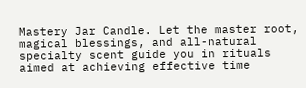Mastery Jar Candle. Let the master root, magical blessings, and all-natural specialty scent guide you in rituals aimed at achieving effective time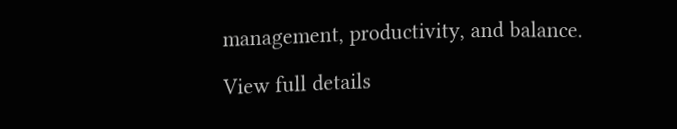management, productivity, and balance.

View full details